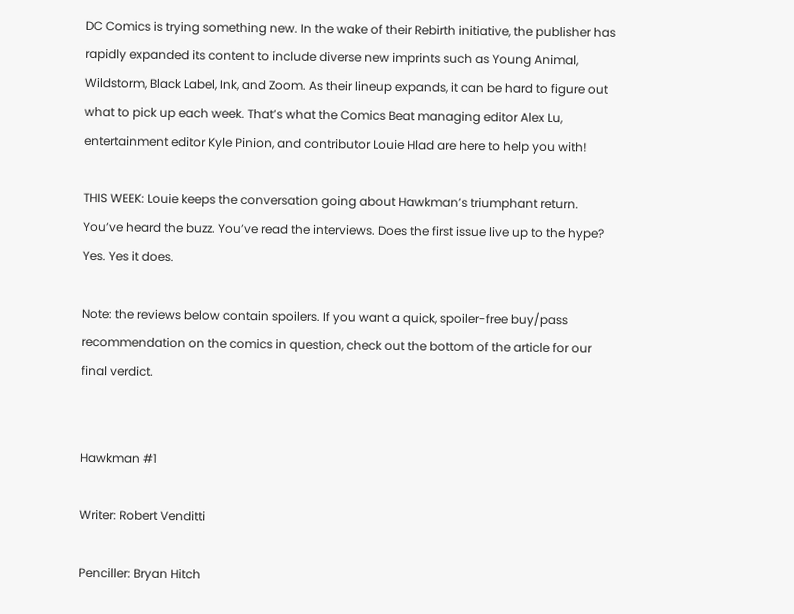DC Comics is trying something new. In the wake of their Rebirth initiative, the publisher has rapidly expanded its content to include diverse new imprints such as Young Animal, Wildstorm, Black Label, Ink, and Zoom. As their lineup expands, it can be hard to figure out what to pick up each week. That’s what the Comics Beat managing editor Alex Lu, entertainment editor Kyle Pinion, and contributor Louie Hlad are here to help you with!

THIS WEEK: Louie keeps the conversation going about Hawkman’s triumphant return. You’ve heard the buzz. You’ve read the interviews. Does the first issue live up to the hype? Yes. Yes it does.

Note: the reviews below contain spoilers. If you want a quick, spoiler-free buy/pass recommendation on the comics in question, check out the bottom of the article for our final verdict.


Hawkman #1

Writer: Robert Venditti

Penciller: Bryan Hitch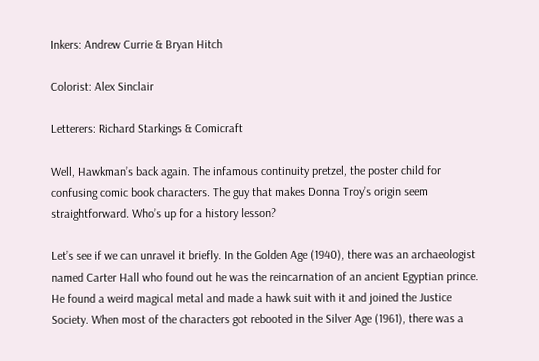Inkers: Andrew Currie & Bryan Hitch

Colorist: Alex Sinclair

Letterers: Richard Starkings & Comicraft

Well, Hawkman’s back again. The infamous continuity pretzel, the poster child for confusing comic book characters. The guy that makes Donna Troy’s origin seem straightforward. Who’s up for a history lesson?

Let’s see if we can unravel it briefly. In the Golden Age (1940), there was an archaeologist named Carter Hall who found out he was the reincarnation of an ancient Egyptian prince. He found a weird magical metal and made a hawk suit with it and joined the Justice Society. When most of the characters got rebooted in the Silver Age (1961), there was a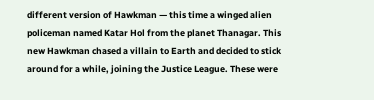different version of Hawkman — this time a winged alien policeman named Katar Hol from the planet Thanagar. This new Hawkman chased a villain to Earth and decided to stick around for a while, joining the Justice League. These were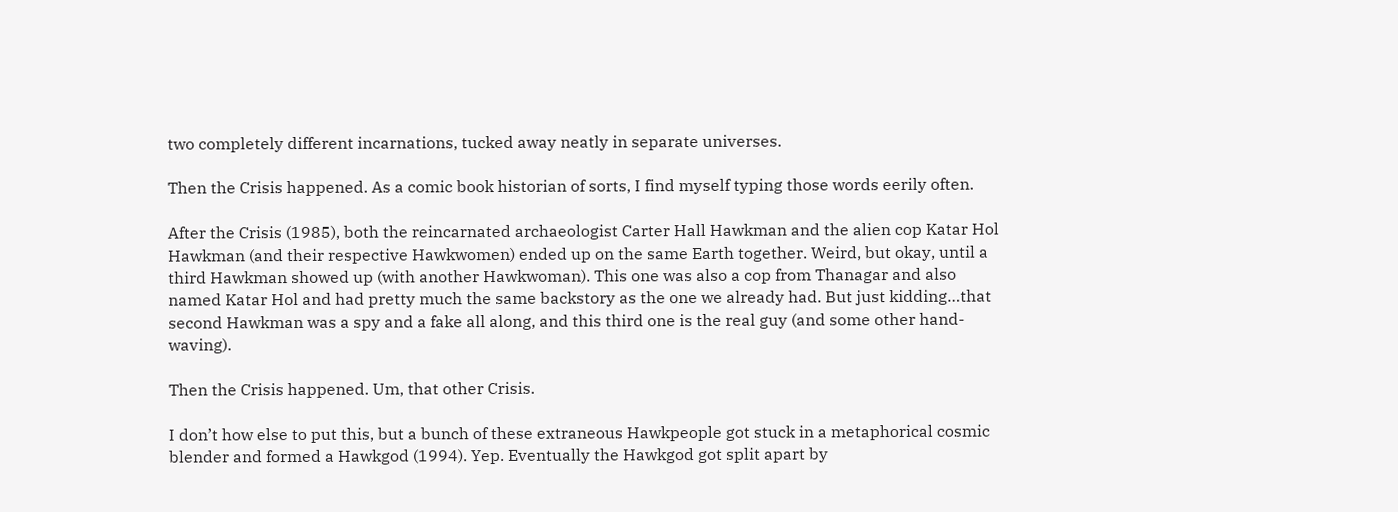two completely different incarnations, tucked away neatly in separate universes.

Then the Crisis happened. As a comic book historian of sorts, I find myself typing those words eerily often.

After the Crisis (1985), both the reincarnated archaeologist Carter Hall Hawkman and the alien cop Katar Hol Hawkman (and their respective Hawkwomen) ended up on the same Earth together. Weird, but okay, until a third Hawkman showed up (with another Hawkwoman). This one was also a cop from Thanagar and also named Katar Hol and had pretty much the same backstory as the one we already had. But just kidding…that second Hawkman was a spy and a fake all along, and this third one is the real guy (and some other hand-waving).

Then the Crisis happened. Um, that other Crisis.

I don’t how else to put this, but a bunch of these extraneous Hawkpeople got stuck in a metaphorical cosmic blender and formed a Hawkgod (1994). Yep. Eventually the Hawkgod got split apart by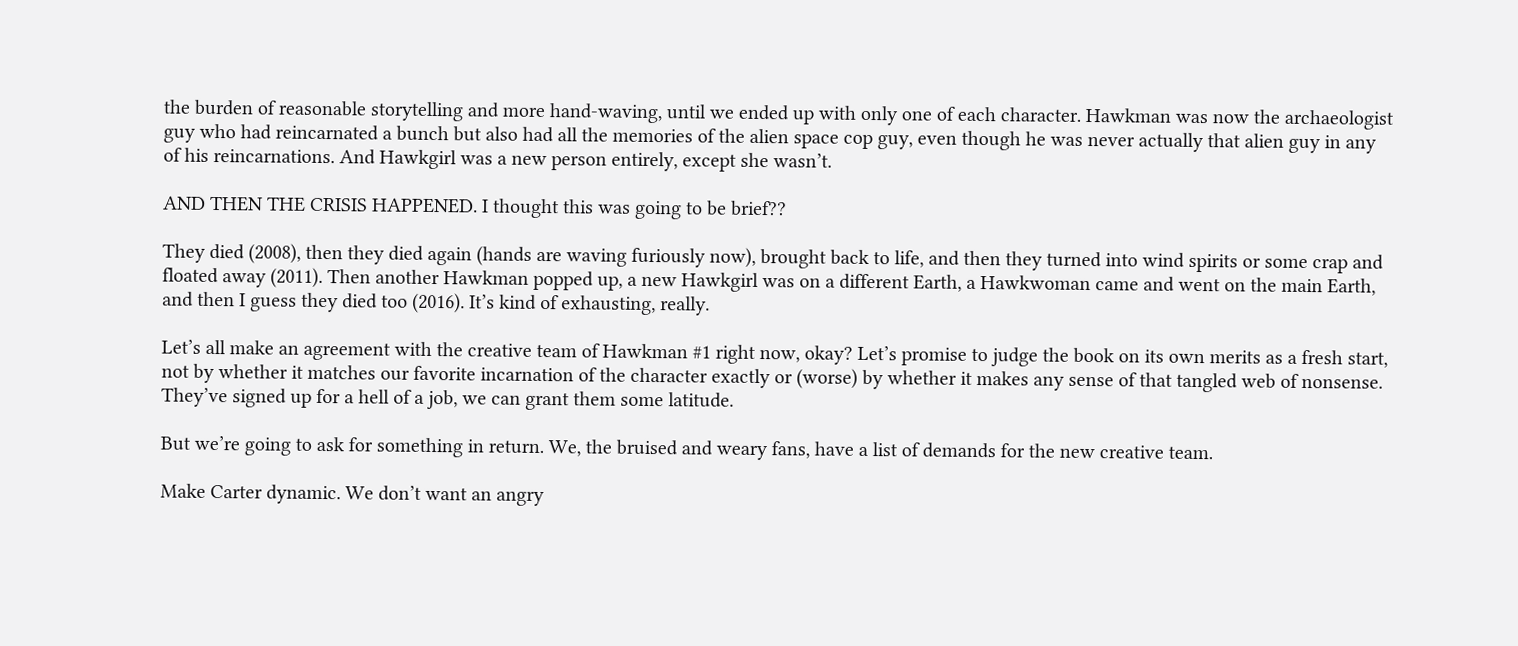the burden of reasonable storytelling and more hand-waving, until we ended up with only one of each character. Hawkman was now the archaeologist guy who had reincarnated a bunch but also had all the memories of the alien space cop guy, even though he was never actually that alien guy in any of his reincarnations. And Hawkgirl was a new person entirely, except she wasn’t.

AND THEN THE CRISIS HAPPENED. I thought this was going to be brief??

They died (2008), then they died again (hands are waving furiously now), brought back to life, and then they turned into wind spirits or some crap and floated away (2011). Then another Hawkman popped up, a new Hawkgirl was on a different Earth, a Hawkwoman came and went on the main Earth, and then I guess they died too (2016). It’s kind of exhausting, really.

Let’s all make an agreement with the creative team of Hawkman #1 right now, okay? Let’s promise to judge the book on its own merits as a fresh start, not by whether it matches our favorite incarnation of the character exactly or (worse) by whether it makes any sense of that tangled web of nonsense. They’ve signed up for a hell of a job, we can grant them some latitude.

But we’re going to ask for something in return. We, the bruised and weary fans, have a list of demands for the new creative team.

Make Carter dynamic. We don’t want an angry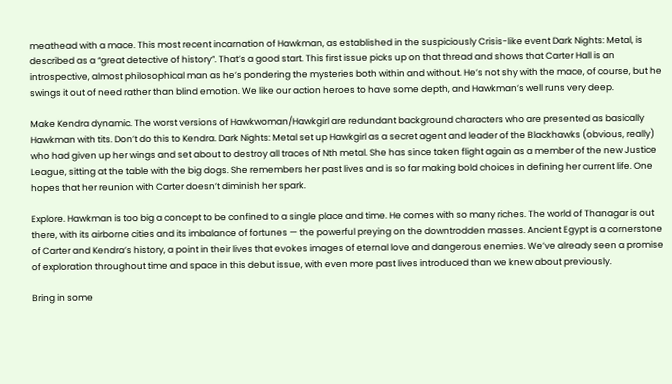meathead with a mace. This most recent incarnation of Hawkman, as established in the suspiciously Crisis-like event Dark Nights: Metal, is described as a “great detective of history”. That’s a good start. This first issue picks up on that thread and shows that Carter Hall is an introspective, almost philosophical man as he’s pondering the mysteries both within and without. He’s not shy with the mace, of course, but he swings it out of need rather than blind emotion. We like our action heroes to have some depth, and Hawkman’s well runs very deep.

Make Kendra dynamic. The worst versions of Hawkwoman/Hawkgirl are redundant background characters who are presented as basically Hawkman with tits. Don’t do this to Kendra. Dark Nights: Metal set up Hawkgirl as a secret agent and leader of the Blackhawks (obvious, really) who had given up her wings and set about to destroy all traces of Nth metal. She has since taken flight again as a member of the new Justice League, sitting at the table with the big dogs. She remembers her past lives and is so far making bold choices in defining her current life. One hopes that her reunion with Carter doesn’t diminish her spark.

Explore. Hawkman is too big a concept to be confined to a single place and time. He comes with so many riches. The world of Thanagar is out there, with its airborne cities and its imbalance of fortunes — the powerful preying on the downtrodden masses. Ancient Egypt is a cornerstone of Carter and Kendra’s history, a point in their lives that evokes images of eternal love and dangerous enemies. We’ve already seen a promise of exploration throughout time and space in this debut issue, with even more past lives introduced than we knew about previously.

Bring in some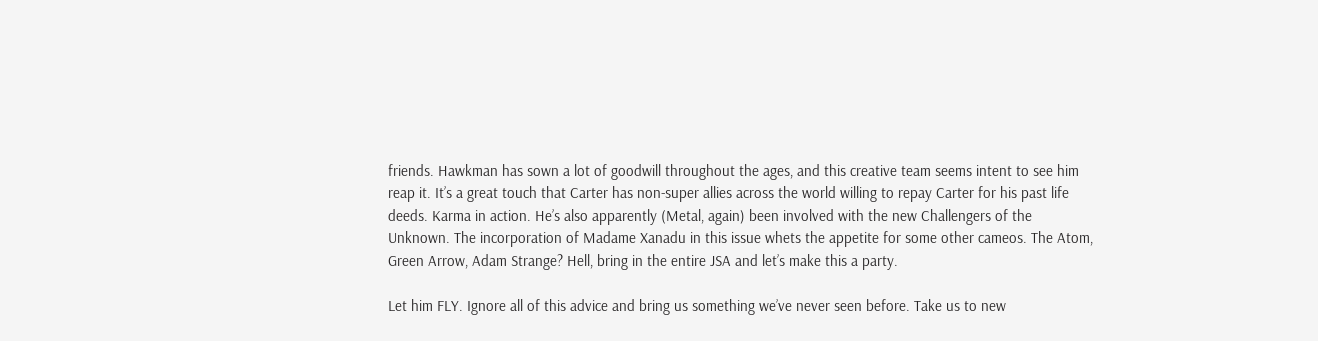friends. Hawkman has sown a lot of goodwill throughout the ages, and this creative team seems intent to see him reap it. It’s a great touch that Carter has non-super allies across the world willing to repay Carter for his past life deeds. Karma in action. He’s also apparently (Metal, again) been involved with the new Challengers of the Unknown. The incorporation of Madame Xanadu in this issue whets the appetite for some other cameos. The Atom, Green Arrow, Adam Strange? Hell, bring in the entire JSA and let’s make this a party.

Let him FLY. Ignore all of this advice and bring us something we’ve never seen before. Take us to new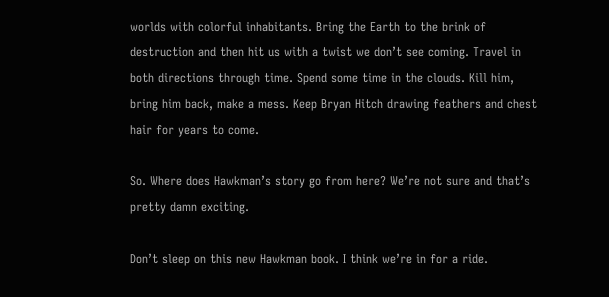worlds with colorful inhabitants. Bring the Earth to the brink of destruction and then hit us with a twist we don’t see coming. Travel in both directions through time. Spend some time in the clouds. Kill him, bring him back, make a mess. Keep Bryan Hitch drawing feathers and chest hair for years to come.

So. Where does Hawkman’s story go from here? We’re not sure and that’s pretty damn exciting.

Don’t sleep on this new Hawkman book. I think we’re in for a ride.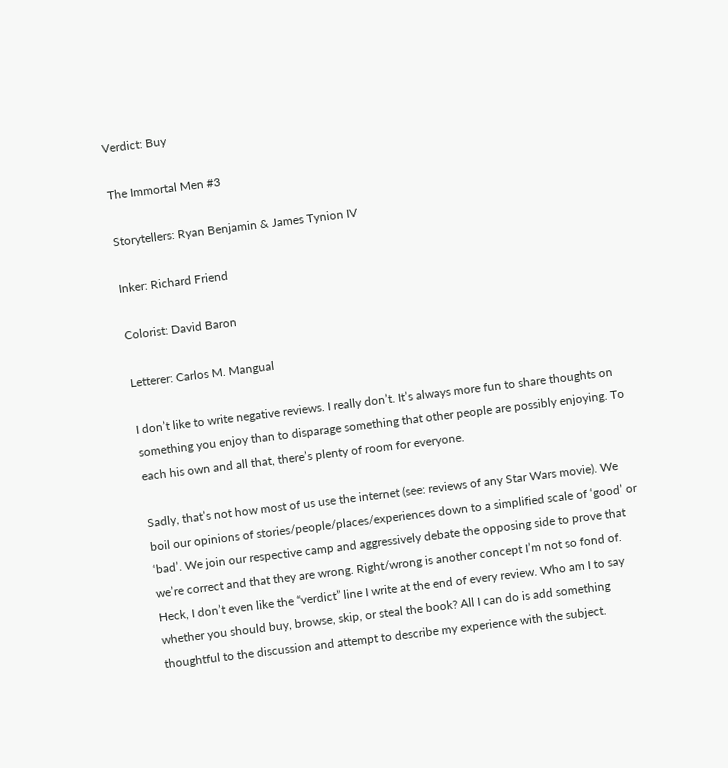Verdict: Buy

The Immortal Men #3

Storytellers: Ryan Benjamin & James Tynion IV

Inker: Richard Friend

Colorist: David Baron

Letterer: Carlos M. Mangual

I don’t like to write negative reviews. I really don’t. It’s always more fun to share thoughts on something you enjoy than to disparage something that other people are possibly enjoying. To each his own and all that, there’s plenty of room for everyone.

Sadly, that’s not how most of us use the internet (see: reviews of any Star Wars movie). We boil our opinions of stories/people/places/experiences down to a simplified scale of ‘good’ or ‘bad’. We join our respective camp and aggressively debate the opposing side to prove that we’re correct and that they are wrong. Right/wrong is another concept I’m not so fond of. Heck, I don’t even like the “verdict” line I write at the end of every review. Who am I to say whether you should buy, browse, skip, or steal the book? All I can do is add something thoughtful to the discussion and attempt to describe my experience with the subject.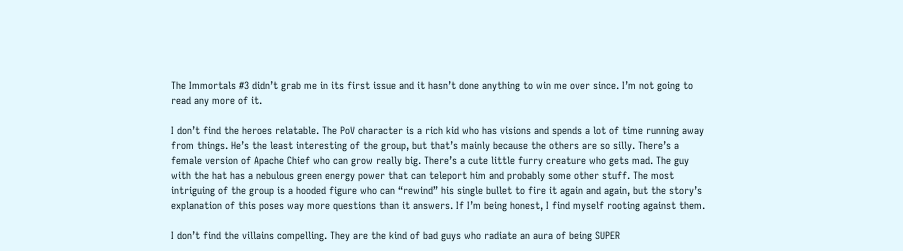The Immortals #3 didn’t grab me in its first issue and it hasn’t done anything to win me over since. I’m not going to read any more of it.

I don’t find the heroes relatable. The PoV character is a rich kid who has visions and spends a lot of time running away from things. He’s the least interesting of the group, but that’s mainly because the others are so silly. There’s a female version of Apache Chief who can grow really big. There’s a cute little furry creature who gets mad. The guy with the hat has a nebulous green energy power that can teleport him and probably some other stuff. The most intriguing of the group is a hooded figure who can “rewind” his single bullet to fire it again and again, but the story’s explanation of this poses way more questions than it answers. If I’m being honest, I find myself rooting against them.

I don’t find the villains compelling. They are the kind of bad guys who radiate an aura of being SUPER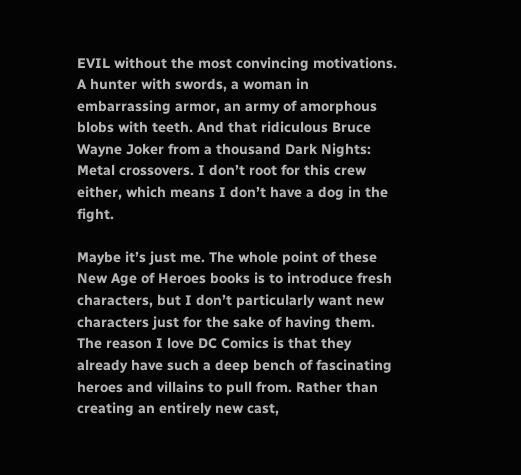EVIL without the most convincing motivations. A hunter with swords, a woman in embarrassing armor, an army of amorphous blobs with teeth. And that ridiculous Bruce Wayne Joker from a thousand Dark Nights: Metal crossovers. I don’t root for this crew either, which means I don’t have a dog in the fight.

Maybe it’s just me. The whole point of these New Age of Heroes books is to introduce fresh characters, but I don’t particularly want new characters just for the sake of having them. The reason I love DC Comics is that they already have such a deep bench of fascinating heroes and villains to pull from. Rather than creating an entirely new cast,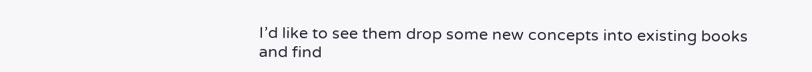I’d like to see them drop some new concepts into existing books and find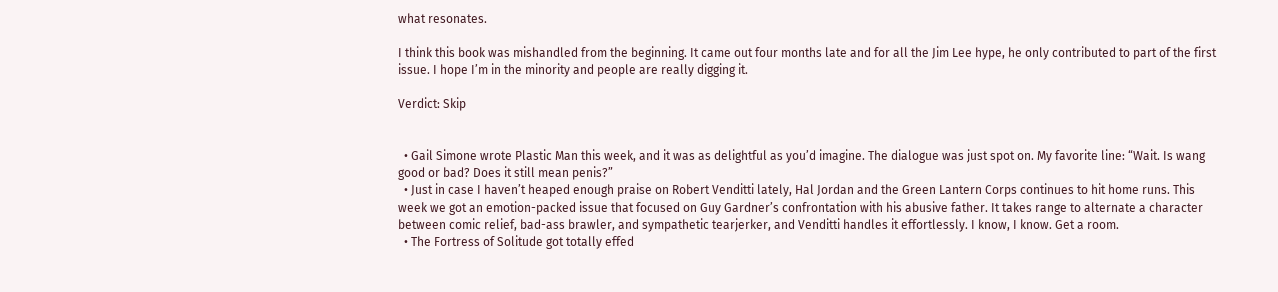what resonates.

I think this book was mishandled from the beginning. It came out four months late and for all the Jim Lee hype, he only contributed to part of the first issue. I hope I’m in the minority and people are really digging it.

Verdict: Skip


  • Gail Simone wrote Plastic Man this week, and it was as delightful as you’d imagine. The dialogue was just spot on. My favorite line: “Wait. Is wang good or bad? Does it still mean penis?”
  • Just in case I haven’t heaped enough praise on Robert Venditti lately, Hal Jordan and the Green Lantern Corps continues to hit home runs. This week we got an emotion-packed issue that focused on Guy Gardner’s confrontation with his abusive father. It takes range to alternate a character between comic relief, bad-ass brawler, and sympathetic tearjerker, and Venditti handles it effortlessly. I know, I know. Get a room.
  • The Fortress of Solitude got totally effed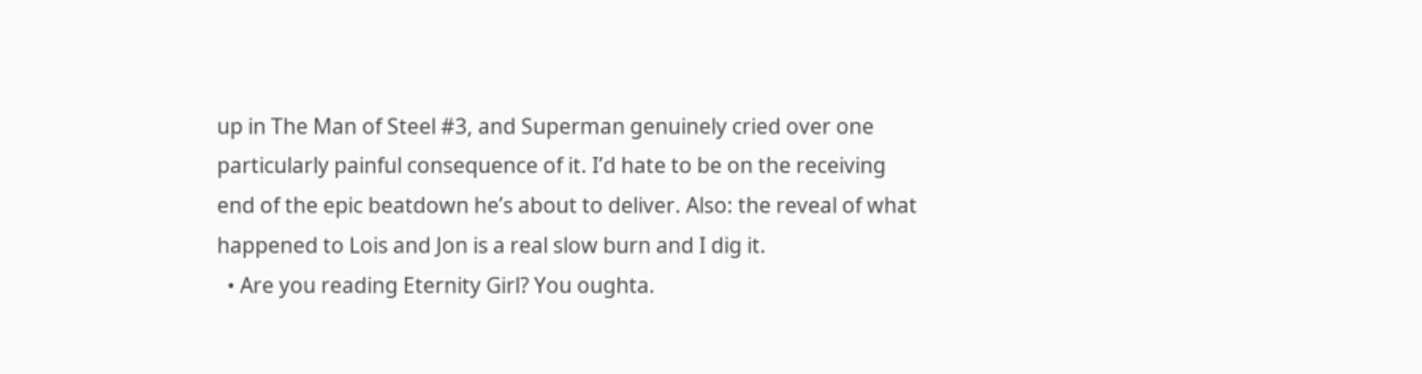up in The Man of Steel #3, and Superman genuinely cried over one particularly painful consequence of it. I’d hate to be on the receiving end of the epic beatdown he’s about to deliver. Also: the reveal of what happened to Lois and Jon is a real slow burn and I dig it.
  • Are you reading Eternity Girl? You oughta.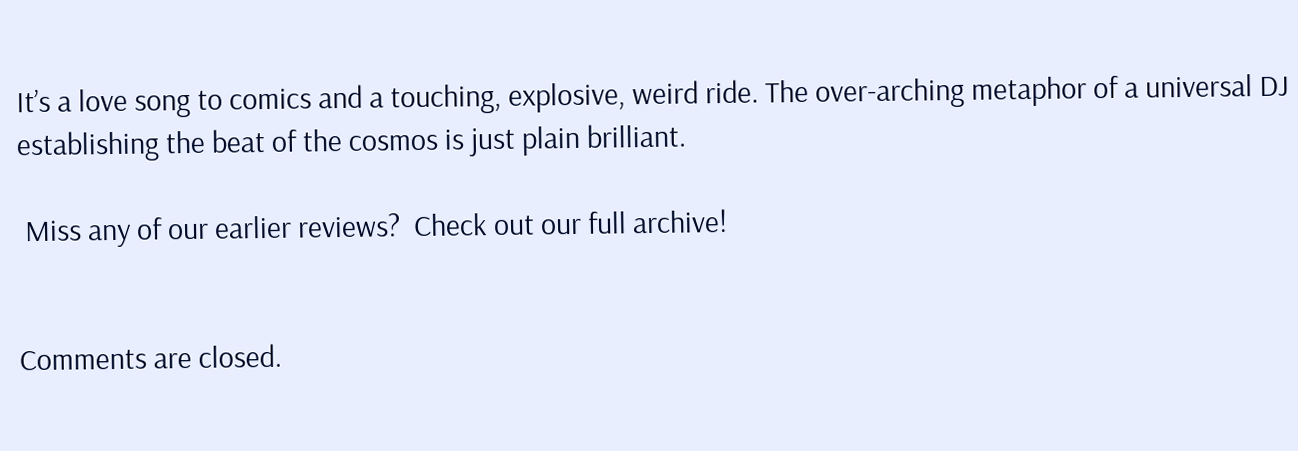It’s a love song to comics and a touching, explosive, weird ride. The over-arching metaphor of a universal DJ establishing the beat of the cosmos is just plain brilliant.

 Miss any of our earlier reviews?  Check out our full archive!


Comments are closed.